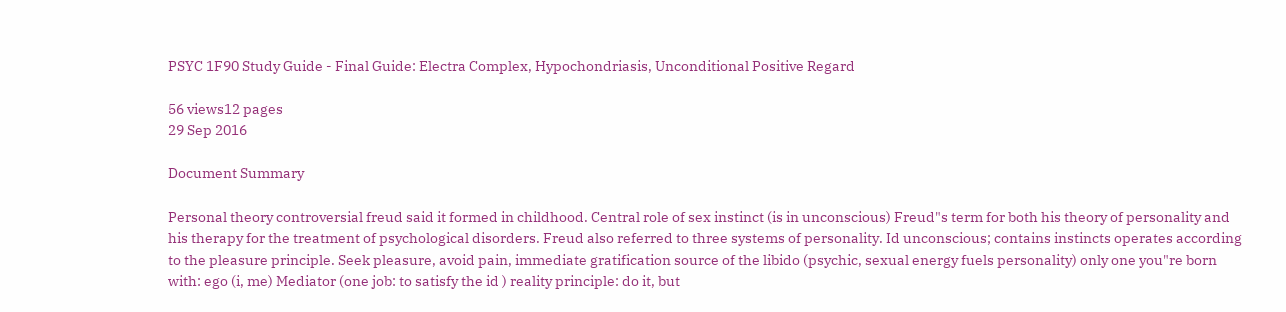PSYC 1F90 Study Guide - Final Guide: Electra Complex, Hypochondriasis, Unconditional Positive Regard

56 views12 pages
29 Sep 2016

Document Summary

Personal theory controversial freud said it formed in childhood. Central role of sex instinct (is in unconscious) Freud"s term for both his theory of personality and his therapy for the treatment of psychological disorders. Freud also referred to three systems of personality. Id unconscious; contains instincts operates according to the pleasure principle. Seek pleasure, avoid pain, immediate gratification source of the libido (psychic, sexual energy fuels personality) only one you"re born with: ego (i, me) Mediator (one job: to satisfy the id ) reality principle: do it, but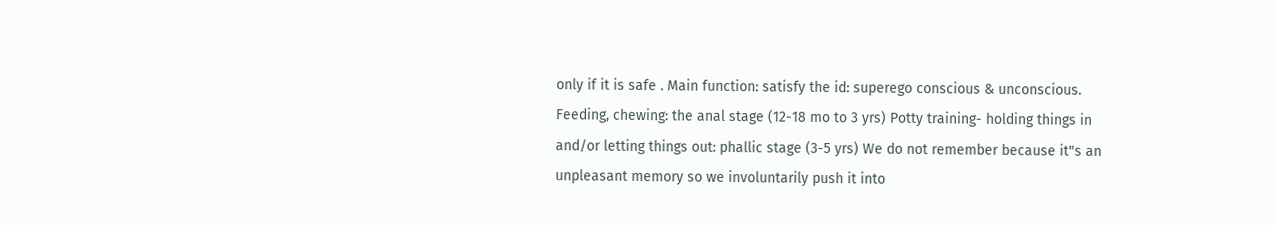only if it is safe . Main function: satisfy the id: superego conscious & unconscious. Feeding, chewing: the anal stage (12-18 mo to 3 yrs) Potty training- holding things in and/or letting things out: phallic stage (3-5 yrs) We do not remember because it"s an unpleasant memory so we involuntarily push it into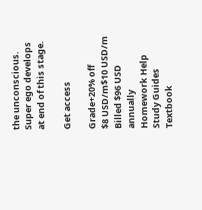the unconscious. Super ego develops at end of this stage.

Get access

Grade+20% off
$8 USD/m$10 USD/m
Billed $96 USD annually
Homework Help
Study Guides
Textbook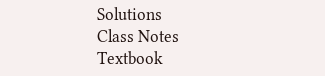Solutions
Class Notes
Textbook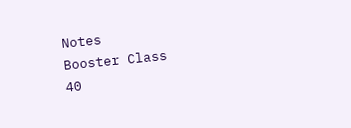Notes
Booster Class
40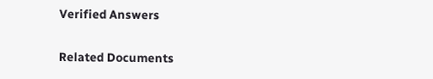Verified Answers

Related Documents